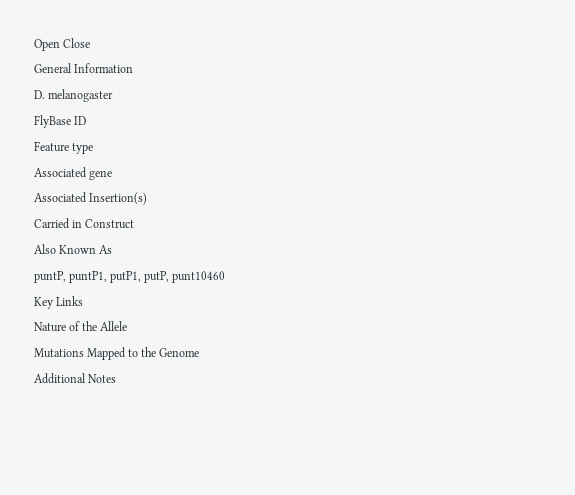Open Close
General Information
D. melanogaster
FlyBase ID
Feature type
Associated gene
Associated Insertion(s)
Carried in Construct
Also Known As
puntP, puntP1, putP1, putP, punt10460
Key Links
Nature of the Allele
Mutations Mapped to the Genome
Additional Notes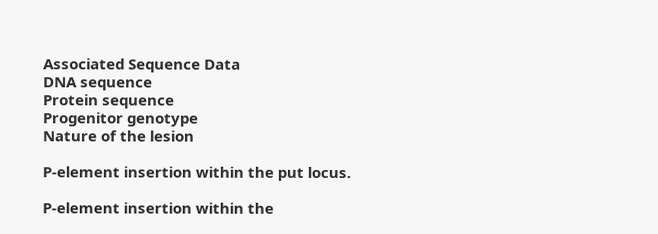Associated Sequence Data
DNA sequence
Protein sequence
Progenitor genotype
Nature of the lesion

P-element insertion within the put locus.

P-element insertion within the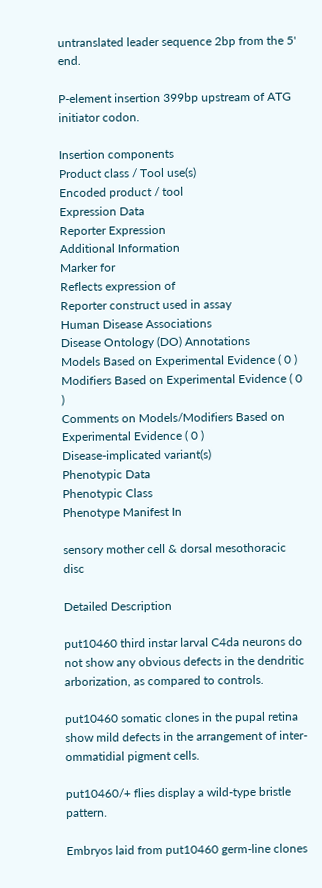untranslated leader sequence 2bp from the 5' end.

P-element insertion 399bp upstream of ATG initiator codon.

Insertion components
Product class / Tool use(s)
Encoded product / tool
Expression Data
Reporter Expression
Additional Information
Marker for
Reflects expression of
Reporter construct used in assay
Human Disease Associations
Disease Ontology (DO) Annotations
Models Based on Experimental Evidence ( 0 )
Modifiers Based on Experimental Evidence ( 0 )
Comments on Models/Modifiers Based on Experimental Evidence ( 0 )
Disease-implicated variant(s)
Phenotypic Data
Phenotypic Class
Phenotype Manifest In

sensory mother cell & dorsal mesothoracic disc

Detailed Description

put10460 third instar larval C4da neurons do not show any obvious defects in the dendritic arborization, as compared to controls.

put10460 somatic clones in the pupal retina show mild defects in the arrangement of inter-ommatidial pigment cells.

put10460/+ flies display a wild-type bristle pattern.

Embryos laid from put10460 germ-line clones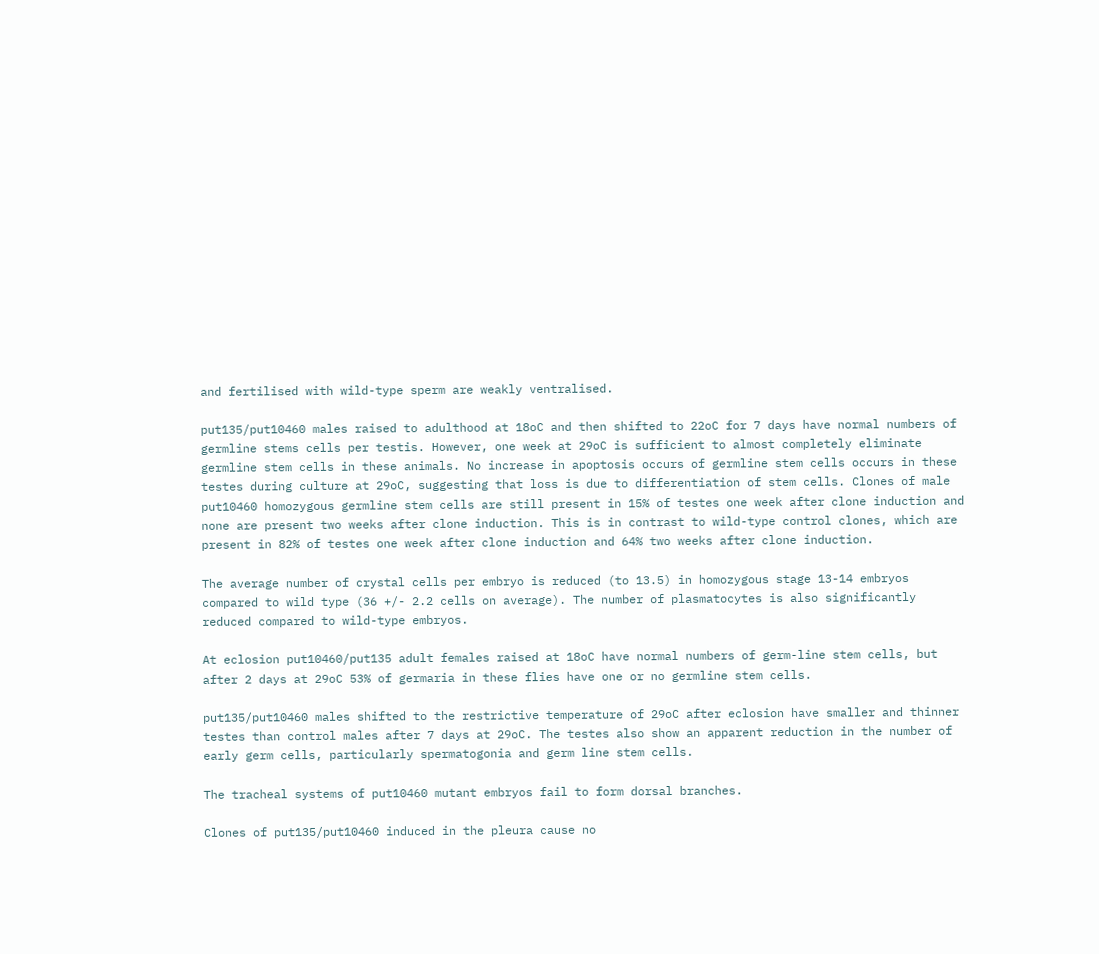and fertilised with wild-type sperm are weakly ventralised.

put135/put10460 males raised to adulthood at 18oC and then shifted to 22oC for 7 days have normal numbers of germline stems cells per testis. However, one week at 29oC is sufficient to almost completely eliminate germline stem cells in these animals. No increase in apoptosis occurs of germline stem cells occurs in these testes during culture at 29oC, suggesting that loss is due to differentiation of stem cells. Clones of male put10460 homozygous germline stem cells are still present in 15% of testes one week after clone induction and none are present two weeks after clone induction. This is in contrast to wild-type control clones, which are present in 82% of testes one week after clone induction and 64% two weeks after clone induction.

The average number of crystal cells per embryo is reduced (to 13.5) in homozygous stage 13-14 embryos compared to wild type (36 +/- 2.2 cells on average). The number of plasmatocytes is also significantly reduced compared to wild-type embryos.

At eclosion put10460/put135 adult females raised at 18oC have normal numbers of germ-line stem cells, but after 2 days at 29oC 53% of germaria in these flies have one or no germline stem cells.

put135/put10460 males shifted to the restrictive temperature of 29oC after eclosion have smaller and thinner testes than control males after 7 days at 29oC. The testes also show an apparent reduction in the number of early germ cells, particularly spermatogonia and germ line stem cells.

The tracheal systems of put10460 mutant embryos fail to form dorsal branches.

Clones of put135/put10460 induced in the pleura cause no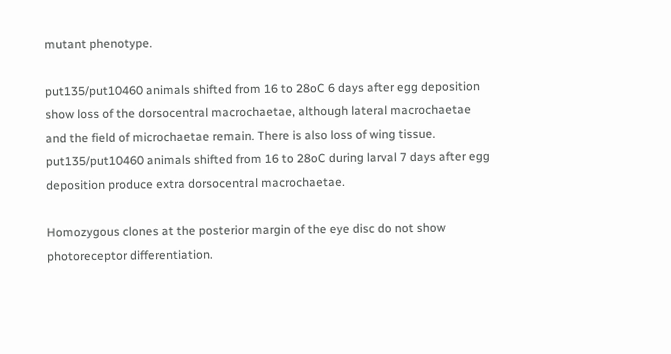mutant phenotype.

put135/put10460 animals shifted from 16 to 28oC 6 days after egg deposition show loss of the dorsocentral macrochaetae, although lateral macrochaetae and the field of microchaetae remain. There is also loss of wing tissue. put135/put10460 animals shifted from 16 to 28oC during larval 7 days after egg deposition produce extra dorsocentral macrochaetae.

Homozygous clones at the posterior margin of the eye disc do not show photoreceptor differentiation.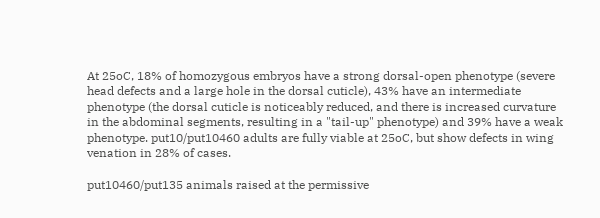At 25oC, 18% of homozygous embryos have a strong dorsal-open phenotype (severe head defects and a large hole in the dorsal cuticle), 43% have an intermediate phenotype (the dorsal cuticle is noticeably reduced, and there is increased curvature in the abdominal segments, resulting in a "tail-up" phenotype) and 39% have a weak phenotype. put10/put10460 adults are fully viable at 25oC, but show defects in wing venation in 28% of cases.

put10460/put135 animals raised at the permissive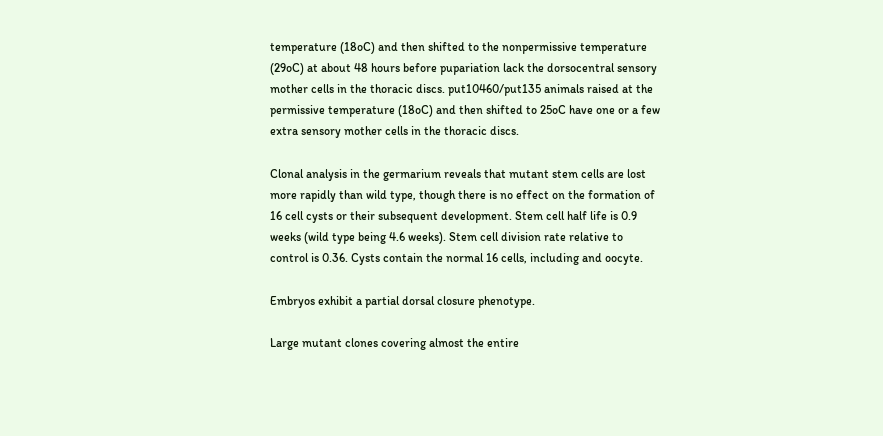temperature (18oC) and then shifted to the nonpermissive temperature (29oC) at about 48 hours before pupariation lack the dorsocentral sensory mother cells in the thoracic discs. put10460/put135 animals raised at the permissive temperature (18oC) and then shifted to 25oC have one or a few extra sensory mother cells in the thoracic discs.

Clonal analysis in the germarium reveals that mutant stem cells are lost more rapidly than wild type, though there is no effect on the formation of 16 cell cysts or their subsequent development. Stem cell half life is 0.9 weeks (wild type being 4.6 weeks). Stem cell division rate relative to control is 0.36. Cysts contain the normal 16 cells, including and oocyte.

Embryos exhibit a partial dorsal closure phenotype.

Large mutant clones covering almost the entire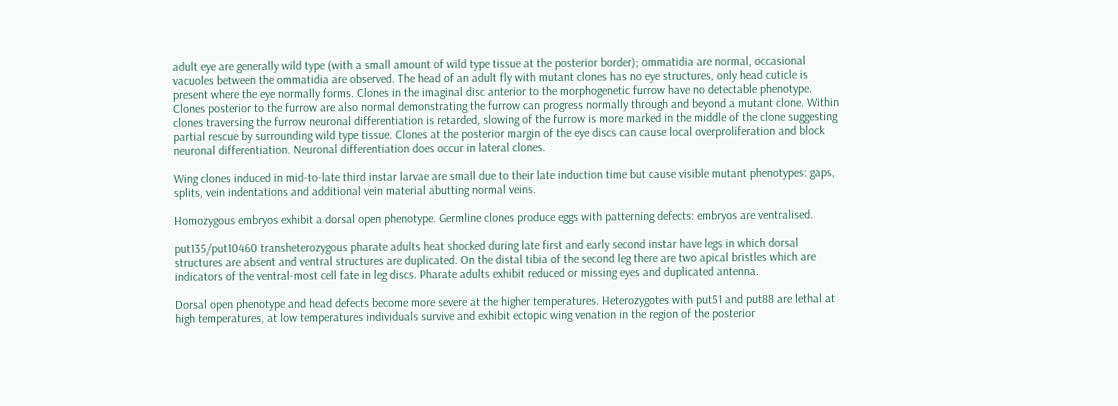adult eye are generally wild type (with a small amount of wild type tissue at the posterior border); ommatidia are normal, occasional vacuoles between the ommatidia are observed. The head of an adult fly with mutant clones has no eye structures, only head cuticle is present where the eye normally forms. Clones in the imaginal disc anterior to the morphogenetic furrow have no detectable phenotype. Clones posterior to the furrow are also normal demonstrating the furrow can progress normally through and beyond a mutant clone. Within clones traversing the furrow neuronal differentiation is retarded, slowing of the furrow is more marked in the middle of the clone suggesting partial rescue by surrounding wild type tissue. Clones at the posterior margin of the eye discs can cause local overproliferation and block neuronal differentiation. Neuronal differentiation does occur in lateral clones.

Wing clones induced in mid-to-late third instar larvae are small due to their late induction time but cause visible mutant phenotypes: gaps, splits, vein indentations and additional vein material abutting normal veins.

Homozygous embryos exhibit a dorsal open phenotype. Germline clones produce eggs with patterning defects: embryos are ventralised.

put135/put10460 transheterozygous pharate adults heat shocked during late first and early second instar have legs in which dorsal structures are absent and ventral structures are duplicated. On the distal tibia of the second leg there are two apical bristles which are indicators of the ventral-most cell fate in leg discs. Pharate adults exhibit reduced or missing eyes and duplicated antenna.

Dorsal open phenotype and head defects become more severe at the higher temperatures. Heterozygotes with put51 and put88 are lethal at high temperatures, at low temperatures individuals survive and exhibit ectopic wing venation in the region of the posterior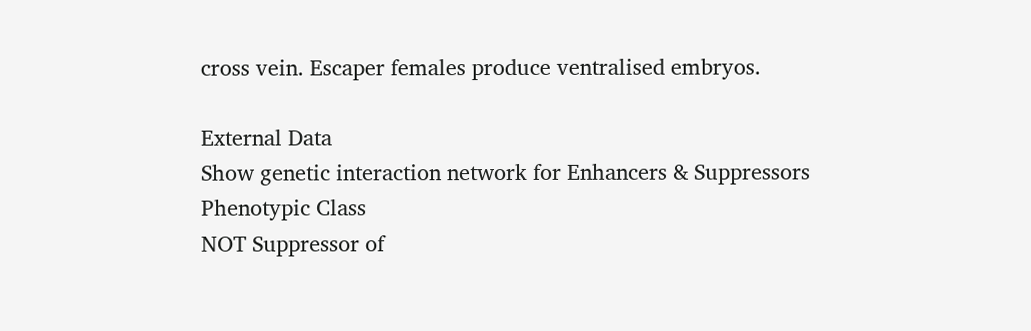cross vein. Escaper females produce ventralised embryos.

External Data
Show genetic interaction network for Enhancers & Suppressors
Phenotypic Class
NOT Suppressor of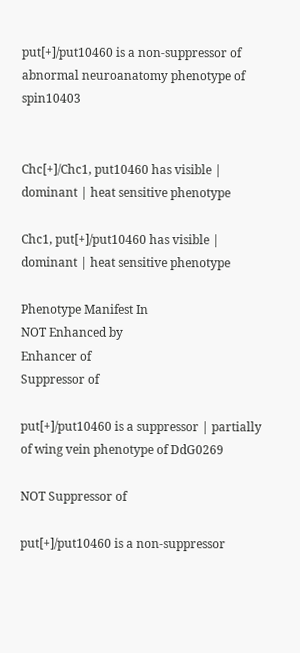put[+]/put10460 is a non-suppressor of abnormal neuroanatomy phenotype of spin10403


Chc[+]/Chc1, put10460 has visible | dominant | heat sensitive phenotype

Chc1, put[+]/put10460 has visible | dominant | heat sensitive phenotype

Phenotype Manifest In
NOT Enhanced by
Enhancer of
Suppressor of

put[+]/put10460 is a suppressor | partially of wing vein phenotype of DdG0269

NOT Suppressor of

put[+]/put10460 is a non-suppressor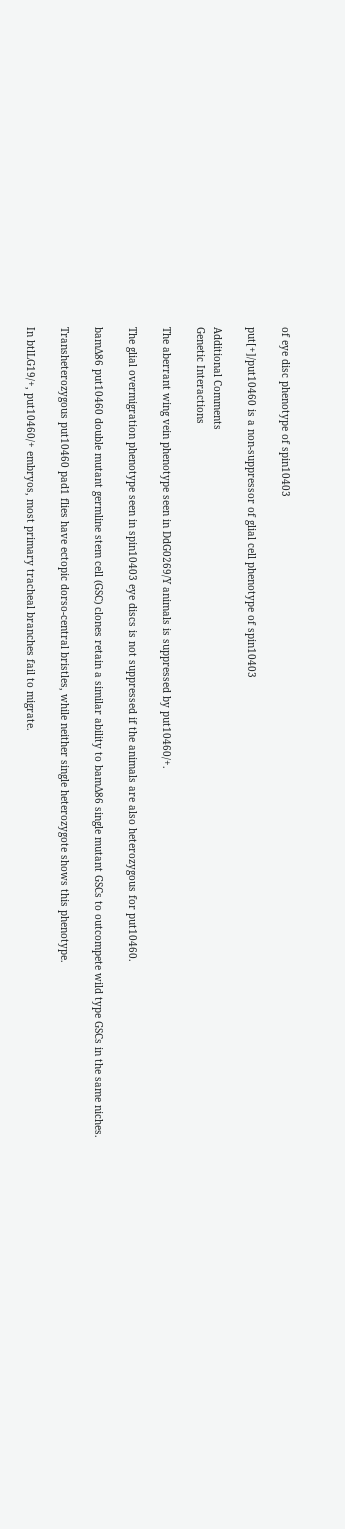of eye disc phenotype of spin10403

put[+]/put10460 is a non-suppressor of glial cell phenotype of spin10403

Additional Comments
Genetic Interactions

The aberrant wing vein phenotype seen in DdG0269/Y animals is suppressed by put10460/+.

The glial overmigration phenotype seen in spin10403 eye discs is not suppressed if the animals are also heterozygous for put10460.

bamΔ86 put10460 double mutant germline stem cell (GSC) clones retain a similar ability to bamΔ86 single mutant GSCs to outcompete wild type GSCs in the same niches.

Transheterozygous put10460 pad1 flies have ectopic dorso-central bristles, while neither single heterozygote shows this phenotype.

In btlLG19/+, put10460/+ embryos, most primary tracheal branches fail to migrate.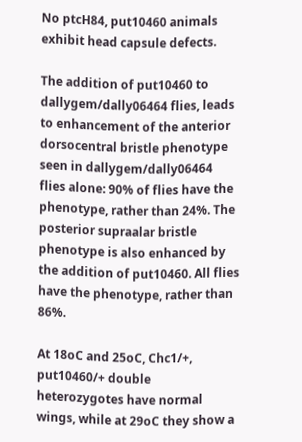No ptcH84, put10460 animals exhibit head capsule defects.

The addition of put10460 to dallygem/dally06464 flies, leads to enhancement of the anterior dorsocentral bristle phenotype seen in dallygem/dally06464 flies alone: 90% of flies have the phenotype, rather than 24%. The posterior supraalar bristle phenotype is also enhanced by the addition of put10460. All flies have the phenotype, rather than 86%.

At 18oC and 25oC, Chc1/+, put10460/+ double heterozygotes have normal wings, while at 29oC they show a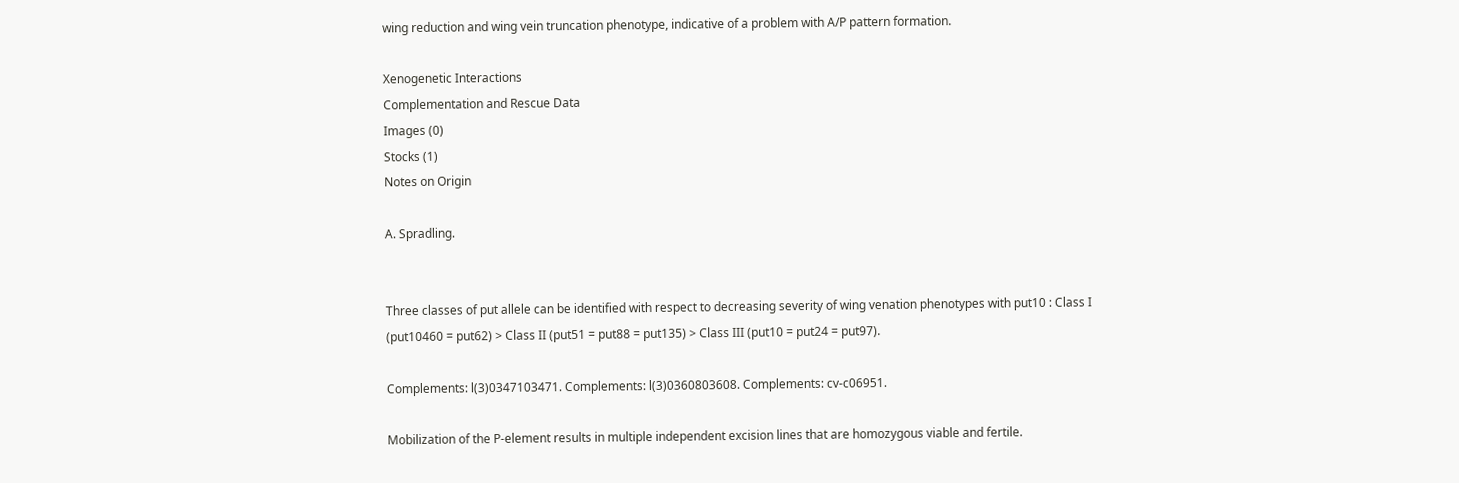wing reduction and wing vein truncation phenotype, indicative of a problem with A/P pattern formation.

Xenogenetic Interactions
Complementation and Rescue Data
Images (0)
Stocks (1)
Notes on Origin

A. Spradling.


Three classes of put allele can be identified with respect to decreasing severity of wing venation phenotypes with put10 : Class I (put10460 = put62) > Class II (put51 = put88 = put135) > Class III (put10 = put24 = put97).

Complements: l(3)0347103471. Complements: l(3)0360803608. Complements: cv-c06951.

Mobilization of the P-element results in multiple independent excision lines that are homozygous viable and fertile.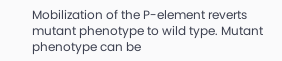Mobilization of the P-element reverts mutant phenotype to wild type. Mutant phenotype can be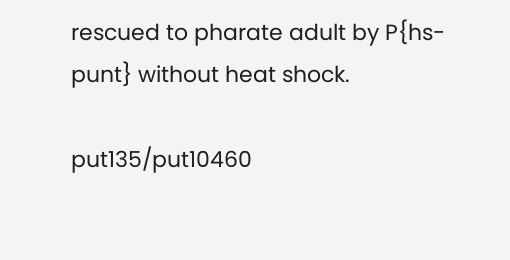rescued to pharate adult by P{hs-punt} without heat shock.

put135/put10460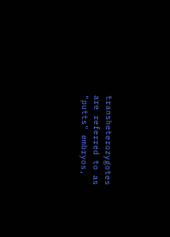transheterozygotes are referred to as "putts" embryos,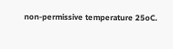non-permissive temperature 25oC.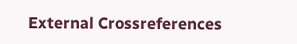External Crossreferences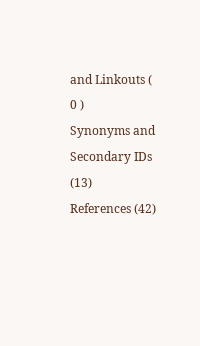and Linkouts ( 0 )
Synonyms and Secondary IDs (13)
References (42)